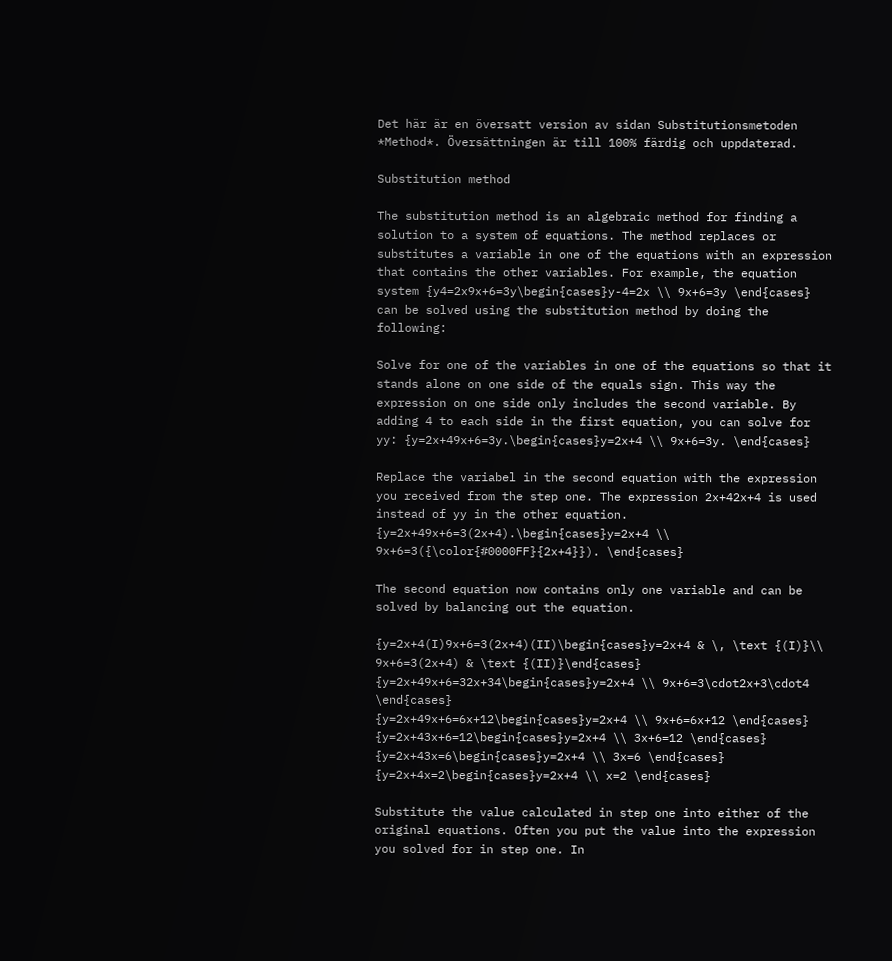Det här är en översatt version av sidan Substitutionsmetoden *Method*. Översättningen är till 100% färdig och uppdaterad.

Substitution method

The substitution method is an algebraic method for finding a solution to a system of equations. The method replaces or substitutes a variable in one of the equations with an expression that contains the other variables. For example, the equation system {y4=2x9x+6=3y\begin{cases}y-4=2x \\ 9x+6=3y \end{cases} can be solved using the substitution method by doing the following:

Solve for one of the variables in one of the equations so that it stands alone on one side of the equals sign. This way the expression on one side only includes the second variable. By adding 4 to each side in the first equation, you can solve for yy: {y=2x+49x+6=3y.\begin{cases}y=2x+4 \\ 9x+6=3y. \end{cases}

Replace the variabel in the second equation with the expression you received from the step one. The expression 2x+42x+4 is used instead of yy in the other equation. {y=2x+49x+6=3(2x+4).\begin{cases}y=2x+4 \\ 9x+6=3({\color{#0000FF}{2x+4}}). \end{cases}

The second equation now contains only one variable and can be solved by balancing out the equation.

{y=2x+4(I)9x+6=3(2x+4)(II)\begin{cases}y=2x+4 & \, \text {(I)}\\ 9x+6=3(2x+4) & \text {(II)}\end{cases}
{y=2x+49x+6=32x+34\begin{cases}y=2x+4 \\ 9x+6=3\cdot2x+3\cdot4 \end{cases}
{y=2x+49x+6=6x+12\begin{cases}y=2x+4 \\ 9x+6=6x+12 \end{cases}
{y=2x+43x+6=12\begin{cases}y=2x+4 \\ 3x+6=12 \end{cases}
{y=2x+43x=6\begin{cases}y=2x+4 \\ 3x=6 \end{cases}
{y=2x+4x=2\begin{cases}y=2x+4 \\ x=2 \end{cases}

Substitute the value calculated in step one into either of the original equations. Often you put the value into the expression you solved for in step one. In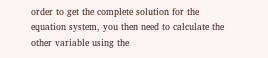order to get the complete solution for the equation system, you then need to calculate the other variable using the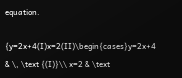equation.

{y=2x+4(I)x=2(II)\begin{cases}y=2x+4 & \, \text {(I)}\\ x=2 & \text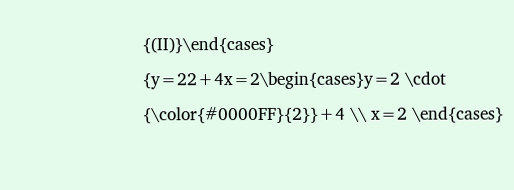{(II)}\end{cases}
{y=22+4x=2\begin{cases}y=2 \cdot {\color{#0000FF}{2}}+4 \\ x=2 \end{cases}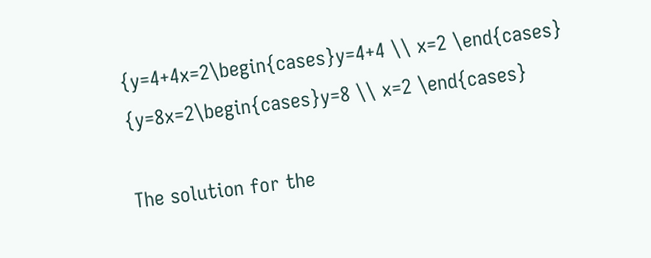{y=4+4x=2\begin{cases}y=4+4 \\ x=2 \end{cases}
{y=8x=2\begin{cases}y=8 \\ x=2 \end{cases}

The solution for the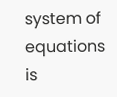system of equations is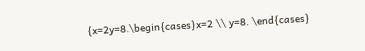{x=2y=8.\begin{cases}x=2 \\ y=8. \end{cases}